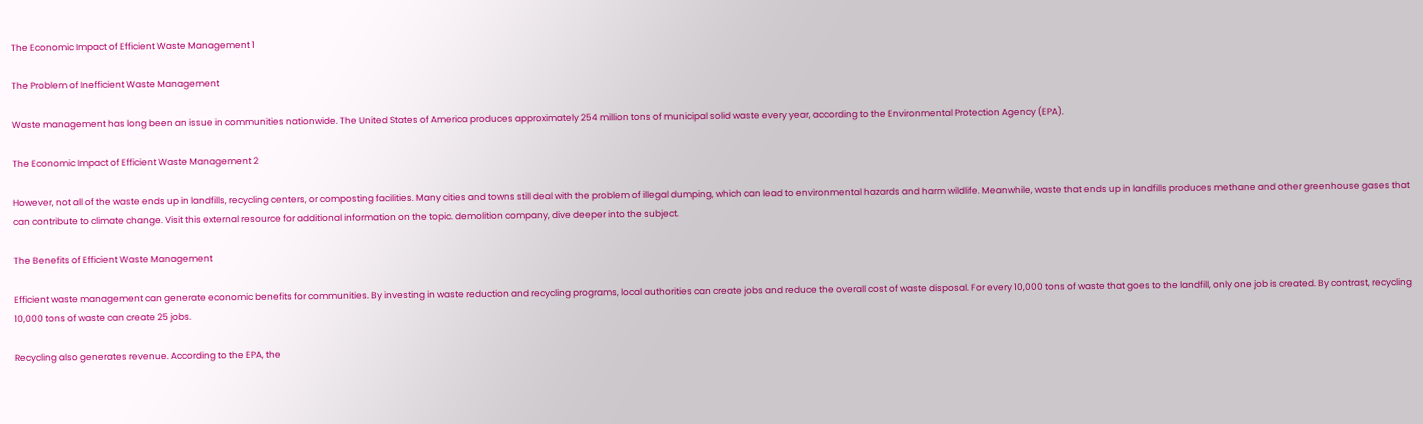The Economic Impact of Efficient Waste Management 1

The Problem of Inefficient Waste Management

Waste management has long been an issue in communities nationwide. The United States of America produces approximately 254 million tons of municipal solid waste every year, according to the Environmental Protection Agency (EPA).

The Economic Impact of Efficient Waste Management 2

However, not all of the waste ends up in landfills, recycling centers, or composting facilities. Many cities and towns still deal with the problem of illegal dumping, which can lead to environmental hazards and harm wildlife. Meanwhile, waste that ends up in landfills produces methane and other greenhouse gases that can contribute to climate change. Visit this external resource for additional information on the topic. demolition company, dive deeper into the subject.

The Benefits of Efficient Waste Management

Efficient waste management can generate economic benefits for communities. By investing in waste reduction and recycling programs, local authorities can create jobs and reduce the overall cost of waste disposal. For every 10,000 tons of waste that goes to the landfill, only one job is created. By contrast, recycling 10,000 tons of waste can create 25 jobs.

Recycling also generates revenue. According to the EPA, the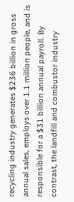recycling industry generates $236 billion in gross annual sales, employs over 1.1 million people, and is responsible for a $31 billion annual payroll. By contrast, the landfill and combustor industry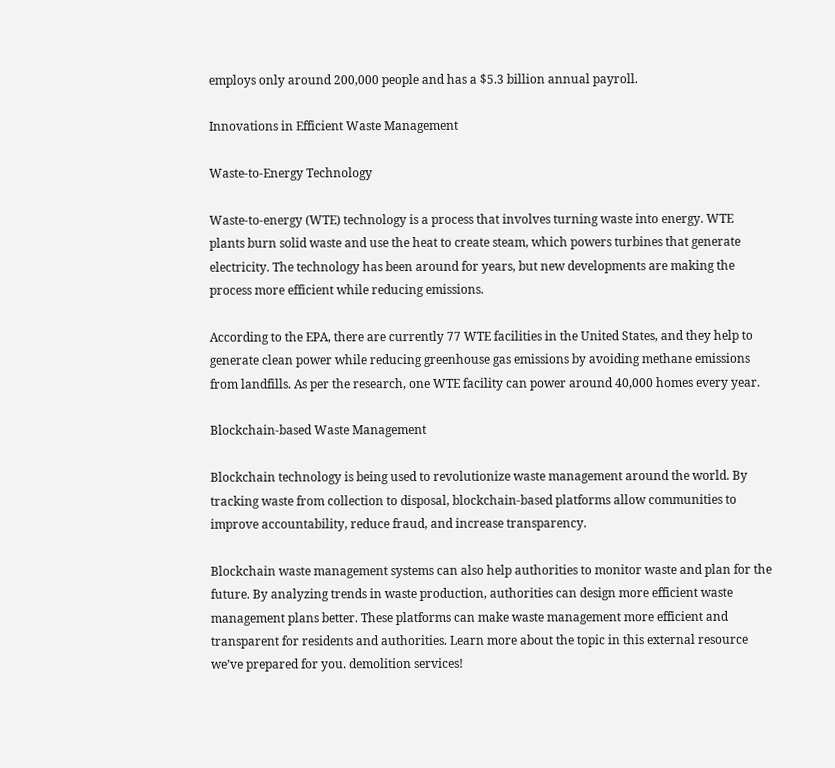employs only around 200,000 people and has a $5.3 billion annual payroll.

Innovations in Efficient Waste Management

Waste-to-Energy Technology

Waste-to-energy (WTE) technology is a process that involves turning waste into energy. WTE plants burn solid waste and use the heat to create steam, which powers turbines that generate electricity. The technology has been around for years, but new developments are making the process more efficient while reducing emissions.

According to the EPA, there are currently 77 WTE facilities in the United States, and they help to generate clean power while reducing greenhouse gas emissions by avoiding methane emissions from landfills. As per the research, one WTE facility can power around 40,000 homes every year.

Blockchain-based Waste Management

Blockchain technology is being used to revolutionize waste management around the world. By tracking waste from collection to disposal, blockchain-based platforms allow communities to improve accountability, reduce fraud, and increase transparency.

Blockchain waste management systems can also help authorities to monitor waste and plan for the future. By analyzing trends in waste production, authorities can design more efficient waste management plans better. These platforms can make waste management more efficient and transparent for residents and authorities. Learn more about the topic in this external resource we’ve prepared for you. demolition services!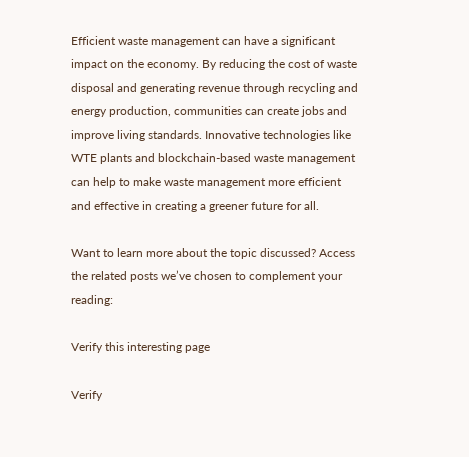Efficient waste management can have a significant impact on the economy. By reducing the cost of waste disposal and generating revenue through recycling and energy production, communities can create jobs and improve living standards. Innovative technologies like WTE plants and blockchain-based waste management can help to make waste management more efficient and effective in creating a greener future for all.

Want to learn more about the topic discussed? Access the related posts we’ve chosen to complement your reading:

Verify this interesting page

Verify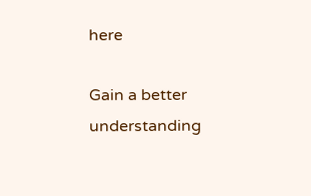here

Gain a better understanding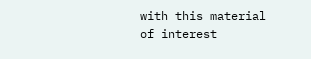with this material of interest